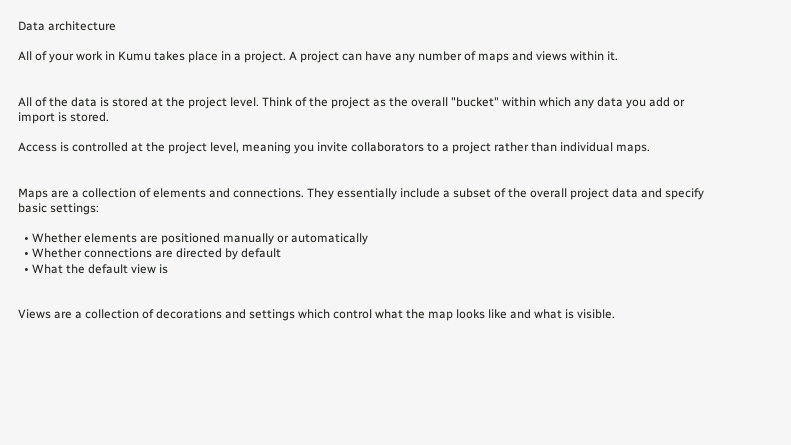Data architecture

All of your work in Kumu takes place in a project. A project can have any number of maps and views within it.


All of the data is stored at the project level. Think of the project as the overall "bucket" within which any data you add or import is stored.

Access is controlled at the project level, meaning you invite collaborators to a project rather than individual maps.


Maps are a collection of elements and connections. They essentially include a subset of the overall project data and specify basic settings:

  • Whether elements are positioned manually or automatically
  • Whether connections are directed by default
  • What the default view is


Views are a collection of decorations and settings which control what the map looks like and what is visible.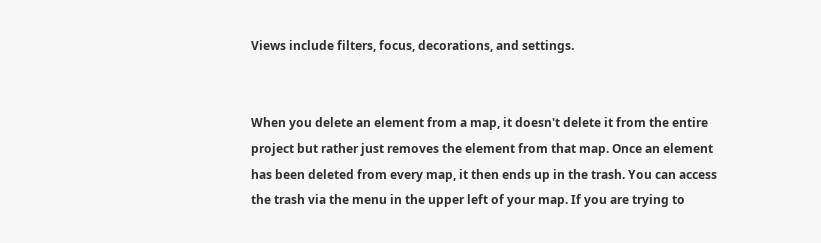Views include filters, focus, decorations, and settings.


When you delete an element from a map, it doesn't delete it from the entire project but rather just removes the element from that map. Once an element has been deleted from every map, it then ends up in the trash. You can access the trash via the menu in the upper left of your map. If you are trying to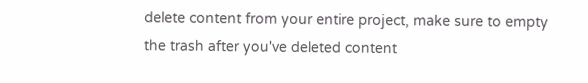delete content from your entire project, make sure to empty the trash after you've deleted content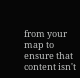from your map to ensure that content isn't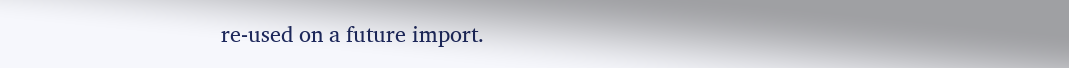re-used on a future import.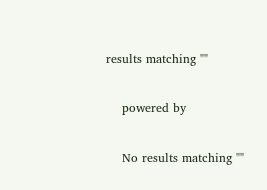results matching ""

    powered by

    No results matching ""